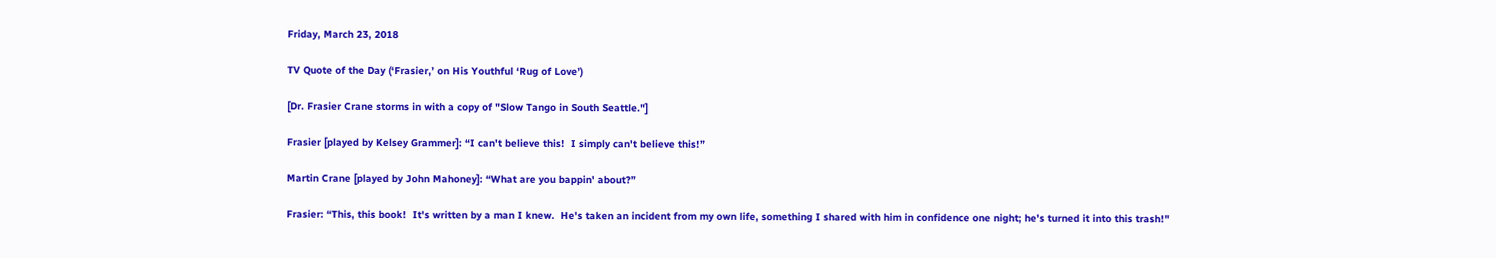Friday, March 23, 2018

TV Quote of the Day (‘Frasier,’ on His Youthful ‘Rug of Love’)

[Dr. Frasier Crane storms in with a copy of "Slow Tango in South Seattle."]

Frasier [played by Kelsey Grammer]: “I can't believe this!  I simply can't believe this!”

Martin Crane [played by John Mahoney]: “What are you bappin' about?”

Frasier: “This, this book!  It's written by a man I knew.  He's taken an incident from my own life, something I shared with him in confidence one night; he's turned it into this trash!"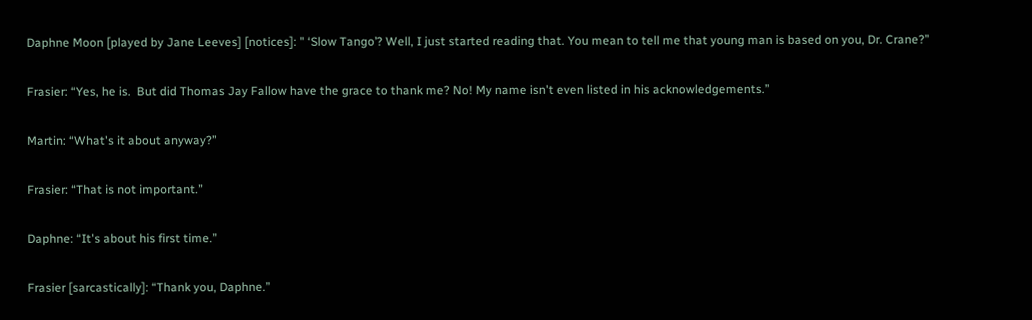Daphne Moon [played by Jane Leeves] [notices]: " ‘Slow Tango’? Well, I just started reading that. You mean to tell me that young man is based on you, Dr. Crane?”

Frasier: “Yes, he is.  But did Thomas Jay Fallow have the grace to thank me? No! My name isn't even listed in his acknowledgements.”

Martin: “What's it about anyway?”

Frasier: “That is not important.”

Daphne: “It's about his first time.”

Frasier [sarcastically]: “Thank you, Daphne.”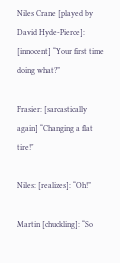Niles Crane [played by David Hyde-Pierce]: [innocent] “Your first time doing what?”

Frasier: [sarcastically again] “Changing a flat tire!"

Niles: [realizes]: “Oh!”

Martin [chuckling]: “So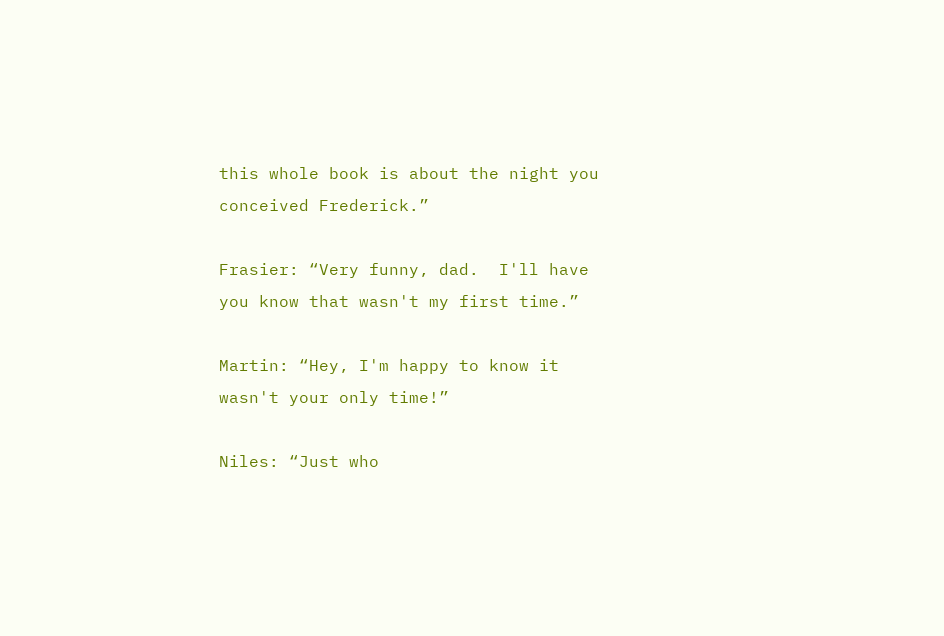this whole book is about the night you conceived Frederick.”

Frasier: “Very funny, dad.  I'll have you know that wasn't my first time.”

Martin: “Hey, I'm happy to know it wasn't your only time!”

Niles: “Just who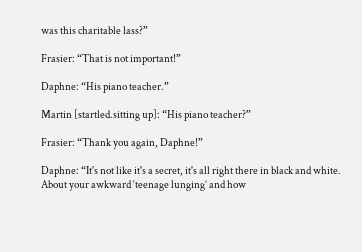was this charitable lass?”

Frasier: “That is not important!”

Daphne: “His piano teacher.”

Martin [startled.sitting up]: “His piano teacher?”

Frasier: “Thank you again, Daphne!”

Daphne: “It's not like it's a secret, it's all right there in black and white.  About your awkward ‘teenage lunging’ and how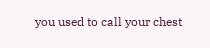you used to call your chest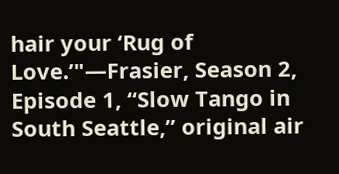hair your ‘Rug of Love.’"—Frasier, Season 2, Episode 1, “Slow Tango in South Seattle,” original air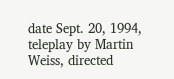date Sept. 20, 1994, teleplay by Martin Weiss, directed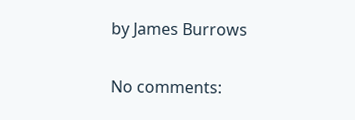by James Burrows

No comments: